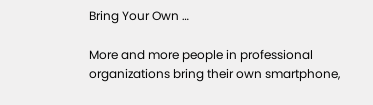Bring Your Own …

More and more people in professional organizations bring their own smartphone,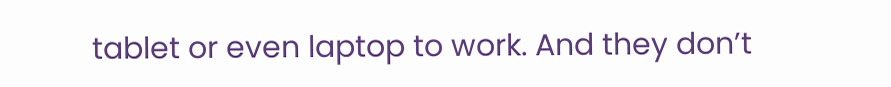tablet or even laptop to work. And they don’t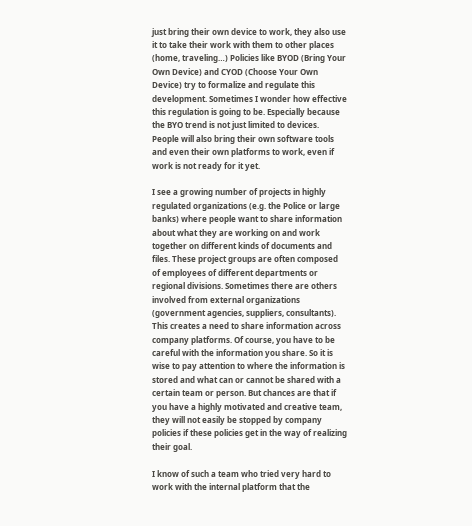just bring their own device to work, they also use it to take their work with them to other places (home, traveling…) Policies like BYOD (Bring Your Own Device) and CYOD (Choose Your Own Device) try to formalize and regulate this development. Sometimes I wonder how effective this regulation is going to be. Especially because the BYO trend is not just limited to devices. People will also bring their own software tools and even their own platforms to work, even if work is not ready for it yet.

I see a growing number of projects in highly regulated organizations (e.g. the Police or large banks) where people want to share information about what they are working on and work together on different kinds of documents and files. These project groups are often composed of employees of different departments or regional divisions. Sometimes there are others involved from external organizations (government agencies, suppliers, consultants). This creates a need to share information across company platforms. Of course, you have to be careful with the information you share. So it is wise to pay attention to where the information is stored and what can or cannot be shared with a certain team or person. But chances are that if you have a highly motivated and creative team, they will not easily be stopped by company policies if these policies get in the way of realizing their goal.

I know of such a team who tried very hard to work with the internal platform that the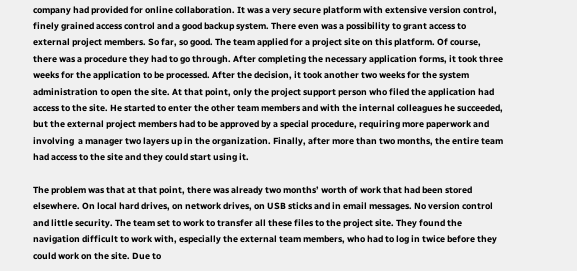company had provided for online collaboration. It was a very secure platform with extensive version control, finely grained access control and a good backup system. There even was a possibility to grant access to external project members. So far, so good. The team applied for a project site on this platform. Of course, there was a procedure they had to go through. After completing the necessary application forms, it took three weeks for the application to be processed. After the decision, it took another two weeks for the system administration to open the site. At that point, only the project support person who filed the application had access to the site. He started to enter the other team members and with the internal colleagues he succeeded, but the external project members had to be approved by a special procedure, requiring more paperwork and involving  a manager two layers up in the organization. Finally, after more than two months, the entire team had access to the site and they could start using it.

The problem was that at that point, there was already two months’ worth of work that had been stored elsewhere. On local hard drives, on network drives, on USB sticks and in email messages. No version control and little security. The team set to work to transfer all these files to the project site. They found the navigation difficult to work with, especially the external team members, who had to log in twice before they could work on the site. Due to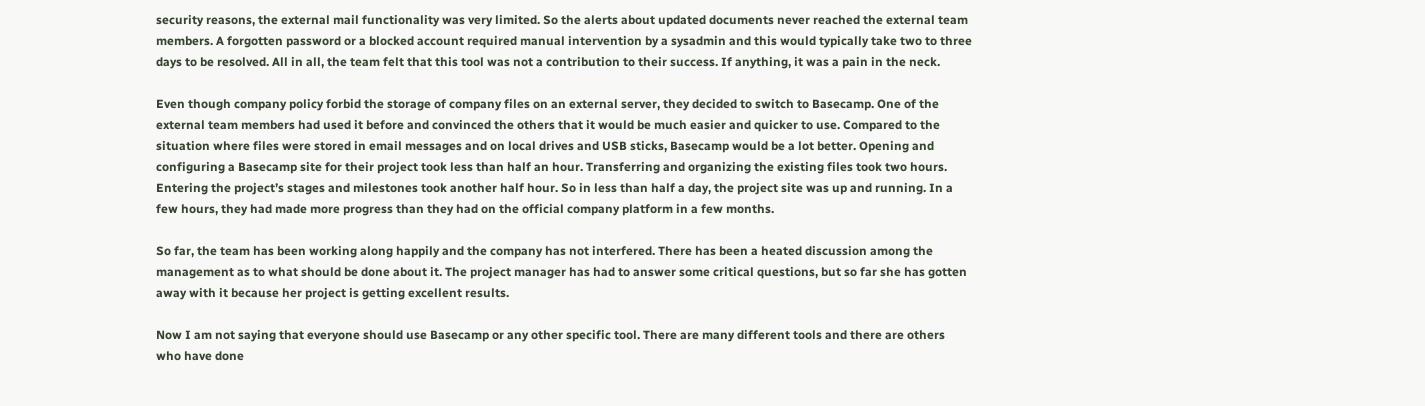security reasons, the external mail functionality was very limited. So the alerts about updated documents never reached the external team members. A forgotten password or a blocked account required manual intervention by a sysadmin and this would typically take two to three days to be resolved. All in all, the team felt that this tool was not a contribution to their success. If anything, it was a pain in the neck.

Even though company policy forbid the storage of company files on an external server, they decided to switch to Basecamp. One of the external team members had used it before and convinced the others that it would be much easier and quicker to use. Compared to the situation where files were stored in email messages and on local drives and USB sticks, Basecamp would be a lot better. Opening and configuring a Basecamp site for their project took less than half an hour. Transferring and organizing the existing files took two hours. Entering the project’s stages and milestones took another half hour. So in less than half a day, the project site was up and running. In a few hours, they had made more progress than they had on the official company platform in a few months.

So far, the team has been working along happily and the company has not interfered. There has been a heated discussion among the management as to what should be done about it. The project manager has had to answer some critical questions, but so far she has gotten away with it because her project is getting excellent results.

Now I am not saying that everyone should use Basecamp or any other specific tool. There are many different tools and there are others who have done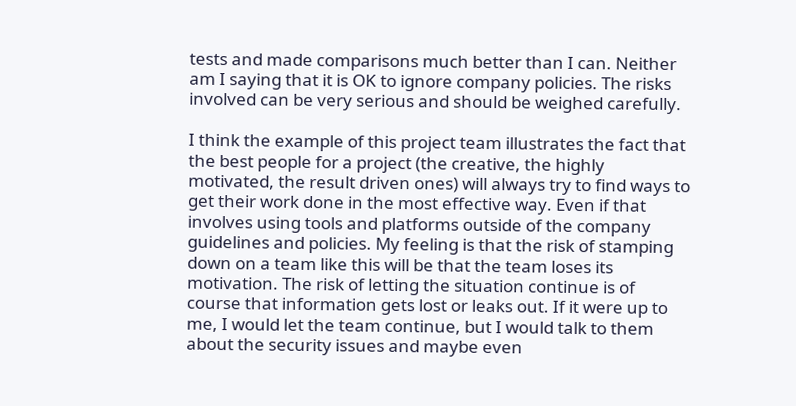tests and made comparisons much better than I can. Neither am I saying that it is OK to ignore company policies. The risks involved can be very serious and should be weighed carefully.

I think the example of this project team illustrates the fact that the best people for a project (the creative, the highly motivated, the result driven ones) will always try to find ways to get their work done in the most effective way. Even if that involves using tools and platforms outside of the company guidelines and policies. My feeling is that the risk of stamping down on a team like this will be that the team loses its motivation. The risk of letting the situation continue is of course that information gets lost or leaks out. If it were up to me, I would let the team continue, but I would talk to them about the security issues and maybe even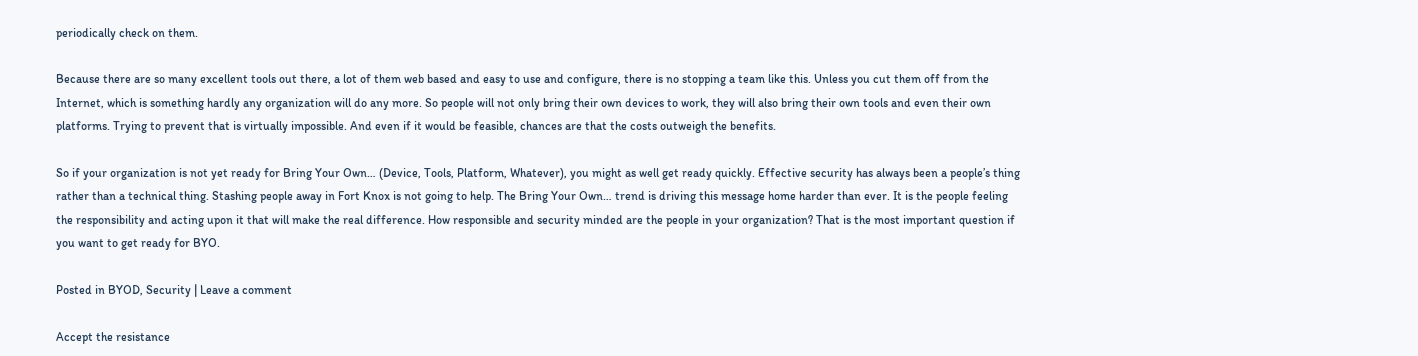periodically check on them.

Because there are so many excellent tools out there, a lot of them web based and easy to use and configure, there is no stopping a team like this. Unless you cut them off from the Internet, which is something hardly any organization will do any more. So people will not only bring their own devices to work, they will also bring their own tools and even their own platforms. Trying to prevent that is virtually impossible. And even if it would be feasible, chances are that the costs outweigh the benefits.

So if your organization is not yet ready for Bring Your Own… (Device, Tools, Platform, Whatever), you might as well get ready quickly. Effective security has always been a people’s thing rather than a technical thing. Stashing people away in Fort Knox is not going to help. The Bring Your Own… trend is driving this message home harder than ever. It is the people feeling the responsibility and acting upon it that will make the real difference. How responsible and security minded are the people in your organization? That is the most important question if you want to get ready for BYO.

Posted in BYOD, Security | Leave a comment

Accept the resistance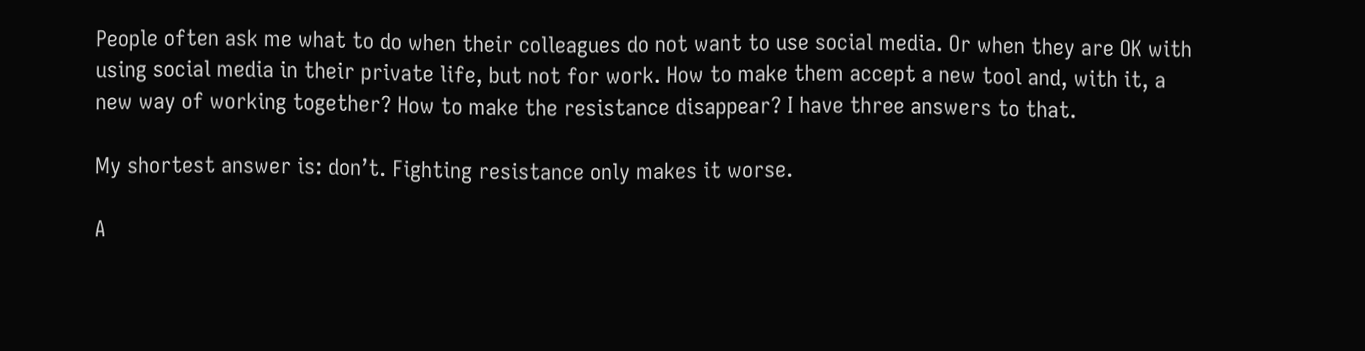People often ask me what to do when their colleagues do not want to use social media. Or when they are OK with using social media in their private life, but not for work. How to make them accept a new tool and, with it, a new way of working together? How to make the resistance disappear? I have three answers to that.

My shortest answer is: don’t. Fighting resistance only makes it worse.

A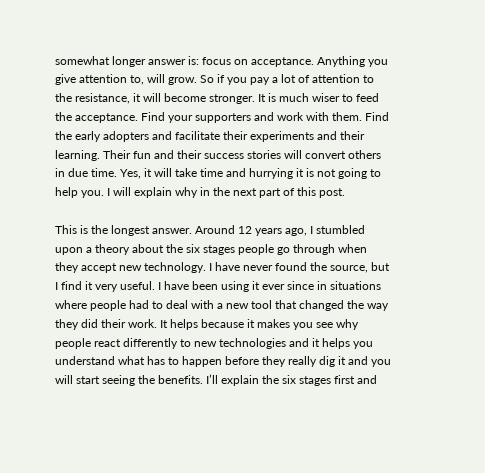somewhat longer answer is: focus on acceptance. Anything you give attention to, will grow. So if you pay a lot of attention to the resistance, it will become stronger. It is much wiser to feed the acceptance. Find your supporters and work with them. Find the early adopters and facilitate their experiments and their learning. Their fun and their success stories will convert others in due time. Yes, it will take time and hurrying it is not going to help you. I will explain why in the next part of this post.

This is the longest answer. Around 12 years ago, I stumbled upon a theory about the six stages people go through when they accept new technology. I have never found the source, but I find it very useful. I have been using it ever since in situations where people had to deal with a new tool that changed the way they did their work. It helps because it makes you see why people react differently to new technologies and it helps you understand what has to happen before they really dig it and you will start seeing the benefits. I’ll explain the six stages first and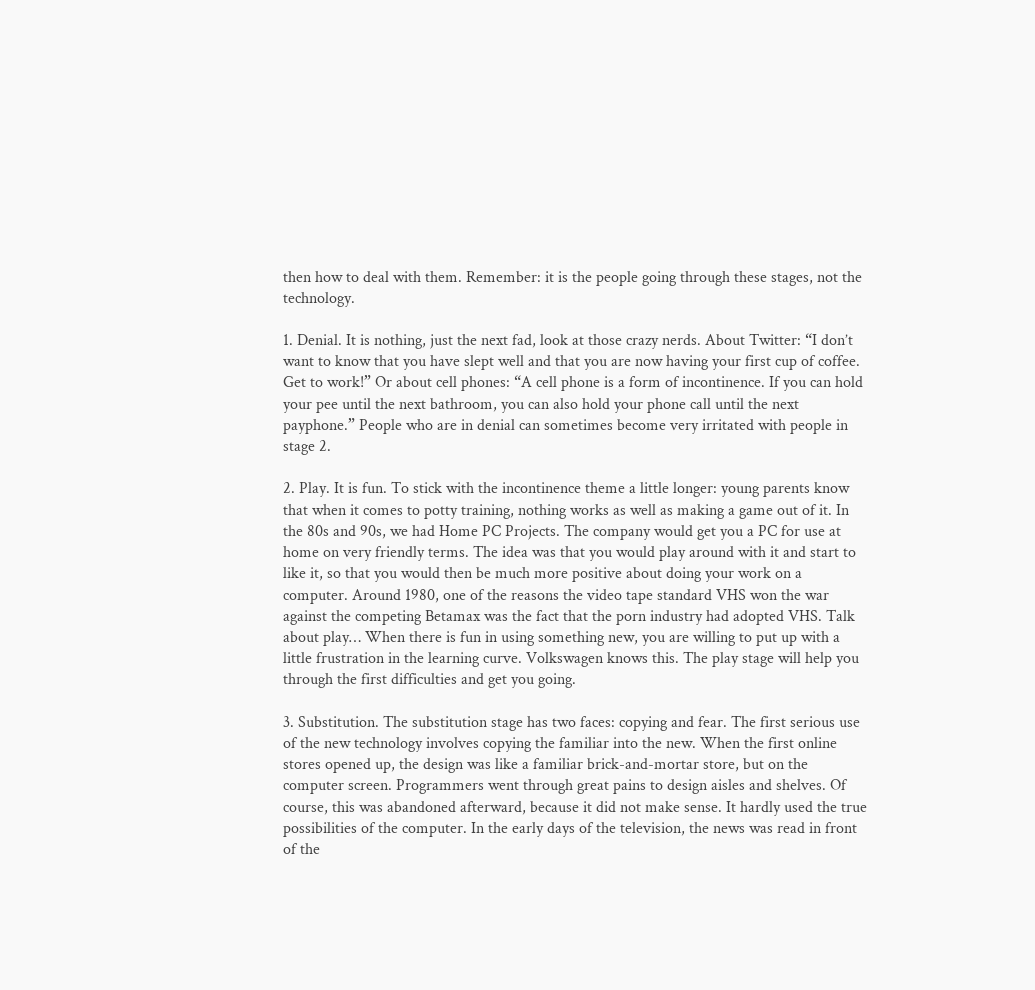then how to deal with them. Remember: it is the people going through these stages, not the technology.

1. Denial. It is nothing, just the next fad, look at those crazy nerds. About Twitter: “I don’t want to know that you have slept well and that you are now having your first cup of coffee. Get to work!” Or about cell phones: “A cell phone is a form of incontinence. If you can hold your pee until the next bathroom, you can also hold your phone call until the next payphone.” People who are in denial can sometimes become very irritated with people in stage 2.

2. Play. It is fun. To stick with the incontinence theme a little longer: young parents know that when it comes to potty training, nothing works as well as making a game out of it. In the 80s and 90s, we had Home PC Projects. The company would get you a PC for use at home on very friendly terms. The idea was that you would play around with it and start to like it, so that you would then be much more positive about doing your work on a computer. Around 1980, one of the reasons the video tape standard VHS won the war against the competing Betamax was the fact that the porn industry had adopted VHS. Talk about play… When there is fun in using something new, you are willing to put up with a little frustration in the learning curve. Volkswagen knows this. The play stage will help you through the first difficulties and get you going.

3. Substitution. The substitution stage has two faces: copying and fear. The first serious use of the new technology involves copying the familiar into the new. When the first online stores opened up, the design was like a familiar brick-and-mortar store, but on the computer screen. Programmers went through great pains to design aisles and shelves. Of course, this was abandoned afterward, because it did not make sense. It hardly used the true possibilities of the computer. In the early days of the television, the news was read in front of the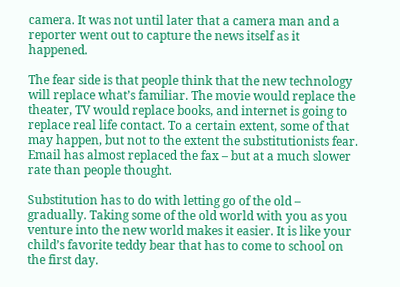camera. It was not until later that a camera man and a reporter went out to capture the news itself as it happened.

The fear side is that people think that the new technology will replace what’s familiar. The movie would replace the theater, TV would replace books, and internet is going to replace real life contact. To a certain extent, some of that may happen, but not to the extent the substitutionists fear. Email has almost replaced the fax – but at a much slower rate than people thought.

Substitution has to do with letting go of the old – gradually. Taking some of the old world with you as you venture into the new world makes it easier. It is like your child’s favorite teddy bear that has to come to school on the first day.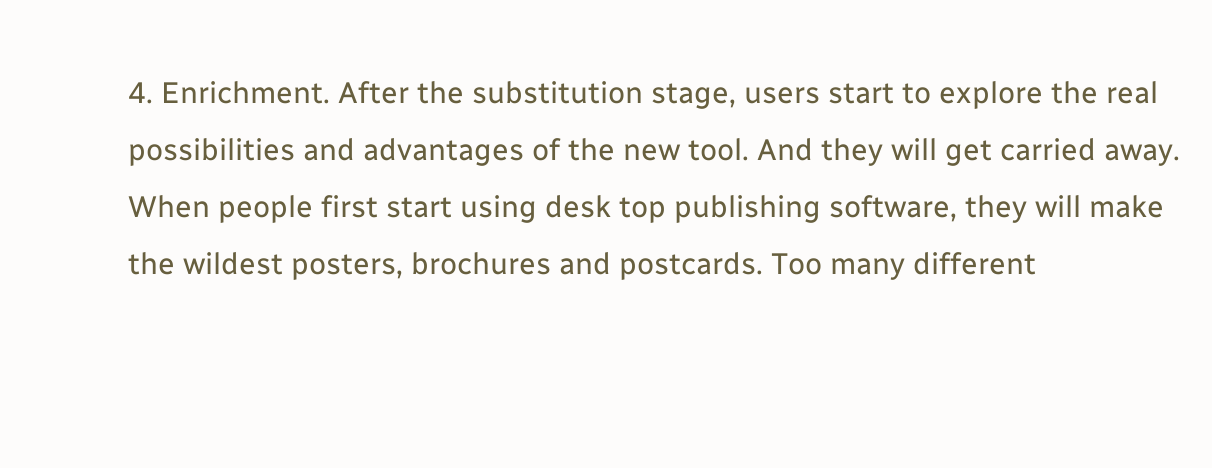4. Enrichment. After the substitution stage, users start to explore the real possibilities and advantages of the new tool. And they will get carried away. When people first start using desk top publishing software, they will make the wildest posters, brochures and postcards. Too many different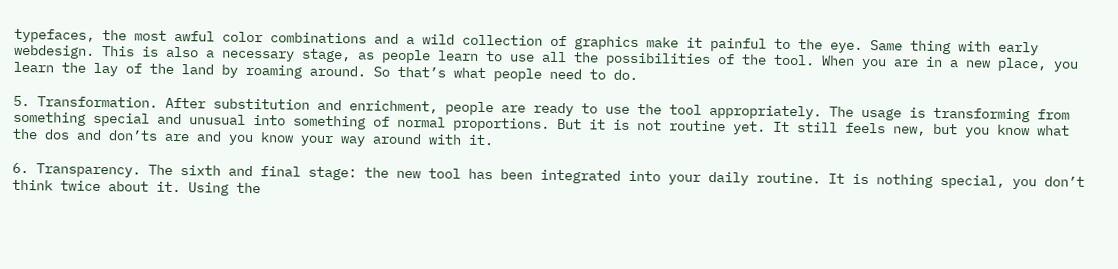typefaces, the most awful color combinations and a wild collection of graphics make it painful to the eye. Same thing with early webdesign. This is also a necessary stage, as people learn to use all the possibilities of the tool. When you are in a new place, you learn the lay of the land by roaming around. So that’s what people need to do.

5. Transformation. After substitution and enrichment, people are ready to use the tool appropriately. The usage is transforming from something special and unusual into something of normal proportions. But it is not routine yet. It still feels new, but you know what the dos and don’ts are and you know your way around with it.

6. Transparency. The sixth and final stage: the new tool has been integrated into your daily routine. It is nothing special, you don’t think twice about it. Using the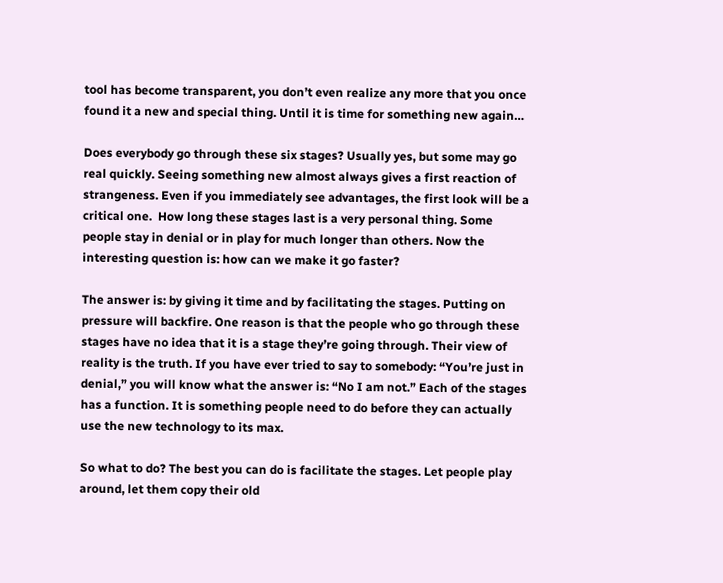tool has become transparent, you don’t even realize any more that you once found it a new and special thing. Until it is time for something new again…

Does everybody go through these six stages? Usually yes, but some may go real quickly. Seeing something new almost always gives a first reaction of strangeness. Even if you immediately see advantages, the first look will be a critical one.  How long these stages last is a very personal thing. Some people stay in denial or in play for much longer than others. Now the interesting question is: how can we make it go faster?

The answer is: by giving it time and by facilitating the stages. Putting on pressure will backfire. One reason is that the people who go through these stages have no idea that it is a stage they’re going through. Their view of reality is the truth. If you have ever tried to say to somebody: “You’re just in denial,” you will know what the answer is: “No I am not.” Each of the stages has a function. It is something people need to do before they can actually use the new technology to its max.

So what to do? The best you can do is facilitate the stages. Let people play around, let them copy their old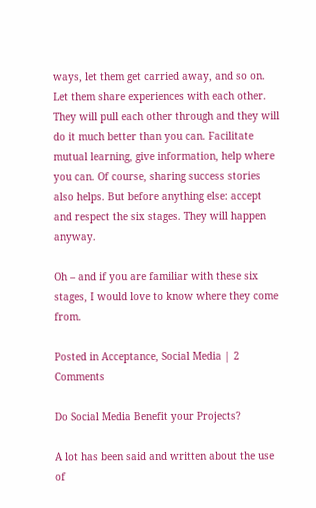ways, let them get carried away, and so on. Let them share experiences with each other. They will pull each other through and they will do it much better than you can. Facilitate mutual learning, give information, help where you can. Of course, sharing success stories also helps. But before anything else: accept and respect the six stages. They will happen anyway.

Oh – and if you are familiar with these six stages, I would love to know where they come from.

Posted in Acceptance, Social Media | 2 Comments

Do Social Media Benefit your Projects?

A lot has been said and written about the use of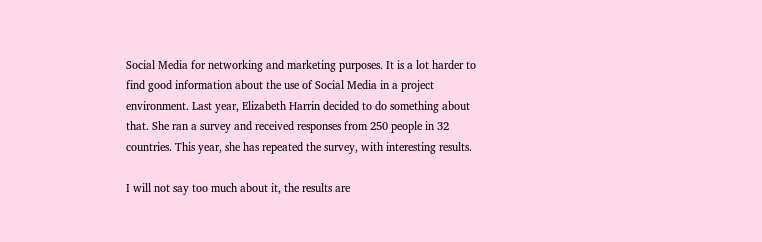Social Media for networking and marketing purposes. It is a lot harder to find good information about the use of Social Media in a project environment. Last year, Elizabeth Harrin decided to do something about that. She ran a survey and received responses from 250 people in 32 countries. This year, she has repeated the survey, with interesting results.

I will not say too much about it, the results are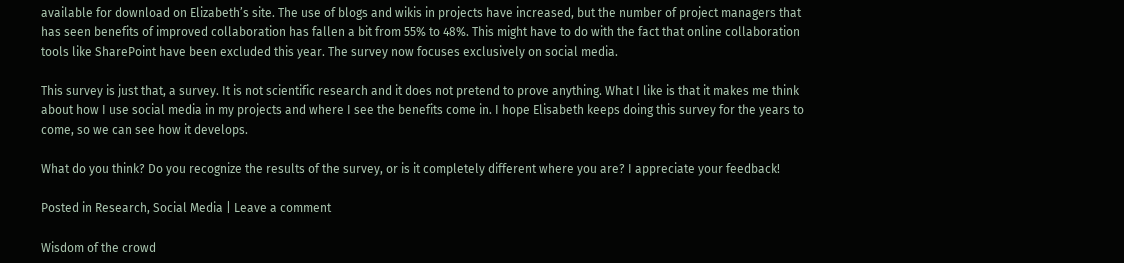available for download on Elizabeth’s site. The use of blogs and wikis in projects have increased, but the number of project managers that has seen benefits of improved collaboration has fallen a bit from 55% to 48%. This might have to do with the fact that online collaboration tools like SharePoint have been excluded this year. The survey now focuses exclusively on social media.

This survey is just that, a survey. It is not scientific research and it does not pretend to prove anything. What I like is that it makes me think about how I use social media in my projects and where I see the benefits come in. I hope Elisabeth keeps doing this survey for the years to come, so we can see how it develops.

What do you think? Do you recognize the results of the survey, or is it completely different where you are? I appreciate your feedback!

Posted in Research, Social Media | Leave a comment

Wisdom of the crowd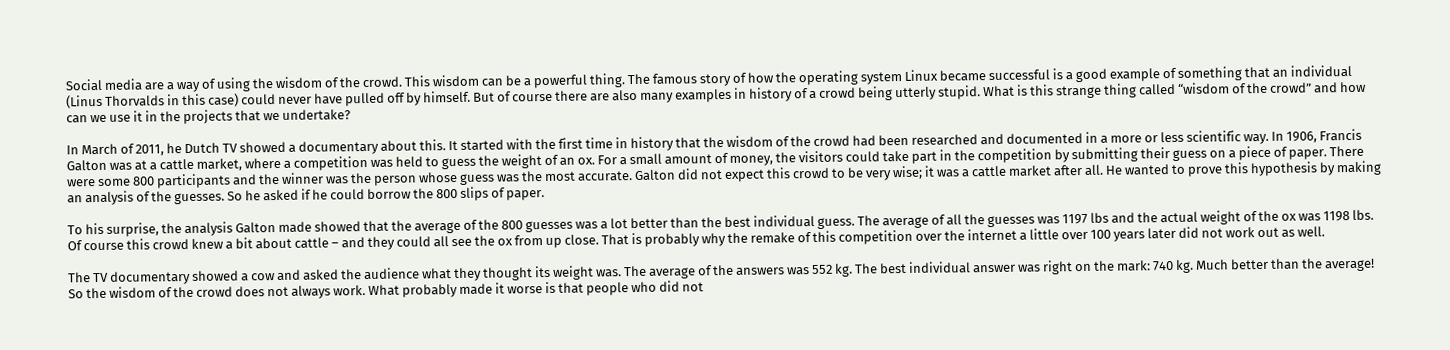Social media are a way of using the wisdom of the crowd. This wisdom can be a powerful thing. The famous story of how the operating system Linux became successful is a good example of something that an individual (Linus Thorvalds in this case) could never have pulled off by himself. But of course there are also many examples in history of a crowd being utterly stupid. What is this strange thing called “wisdom of the crowd” and how can we use it in the projects that we undertake?

In March of 2011, he Dutch TV showed a documentary about this. It started with the first time in history that the wisdom of the crowd had been researched and documented in a more or less scientific way. In 1906, Francis Galton was at a cattle market, where a competition was held to guess the weight of an ox. For a small amount of money, the visitors could take part in the competition by submitting their guess on a piece of paper. There were some 800 participants and the winner was the person whose guess was the most accurate. Galton did not expect this crowd to be very wise; it was a cattle market after all. He wanted to prove this hypothesis by making an analysis of the guesses. So he asked if he could borrow the 800 slips of paper.

To his surprise, the analysis Galton made showed that the average of the 800 guesses was a lot better than the best individual guess. The average of all the guesses was 1197 lbs and the actual weight of the ox was 1198 lbs. Of course this crowd knew a bit about cattle – and they could all see the ox from up close. That is probably why the remake of this competition over the internet a little over 100 years later did not work out as well.

The TV documentary showed a cow and asked the audience what they thought its weight was. The average of the answers was 552 kg. The best individual answer was right on the mark: 740 kg. Much better than the average! So the wisdom of the crowd does not always work. What probably made it worse is that people who did not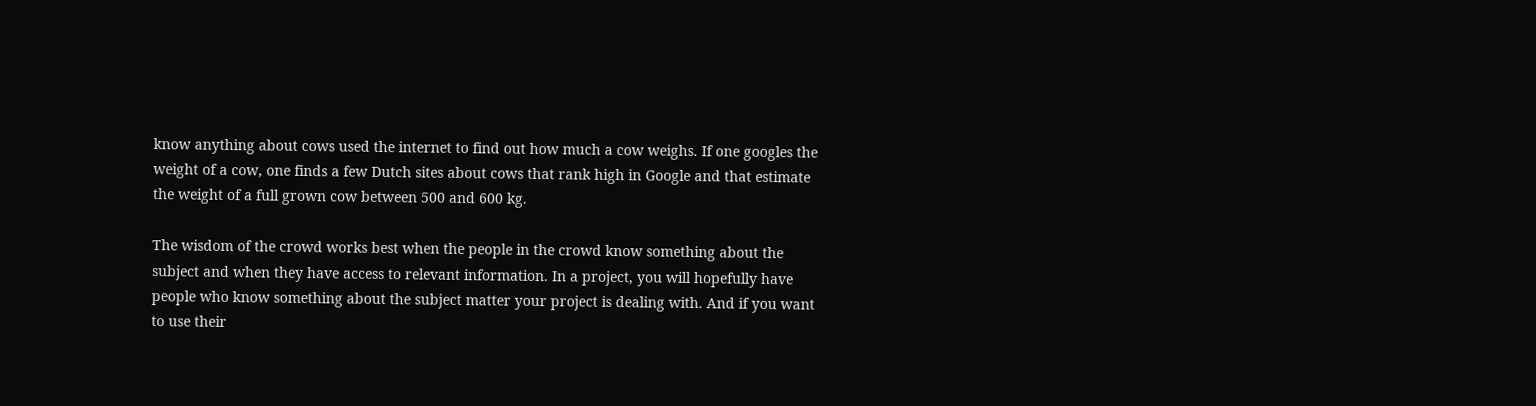know anything about cows used the internet to find out how much a cow weighs. If one googles the weight of a cow, one finds a few Dutch sites about cows that rank high in Google and that estimate the weight of a full grown cow between 500 and 600 kg.

The wisdom of the crowd works best when the people in the crowd know something about the subject and when they have access to relevant information. In a project, you will hopefully have people who know something about the subject matter your project is dealing with. And if you want to use their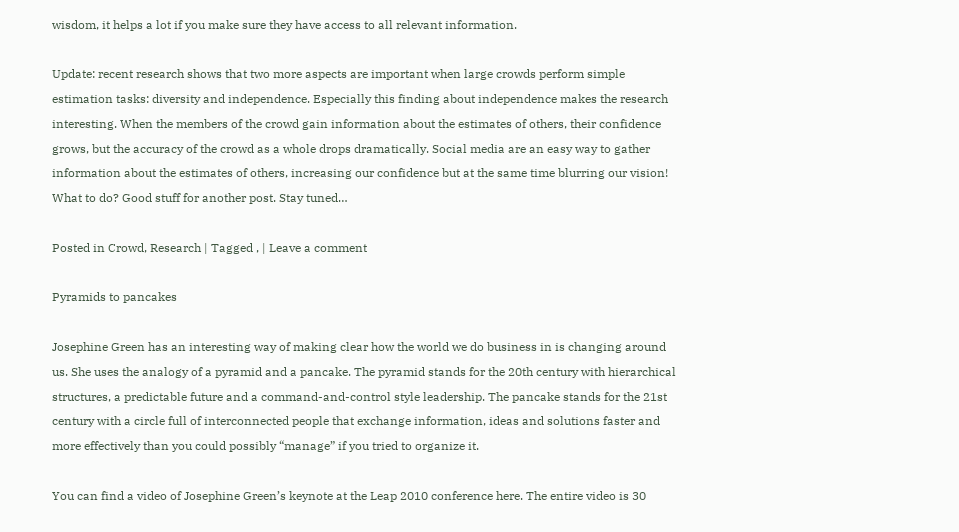wisdom, it helps a lot if you make sure they have access to all relevant information.

Update: recent research shows that two more aspects are important when large crowds perform simple estimation tasks: diversity and independence. Especially this finding about independence makes the research interesting. When the members of the crowd gain information about the estimates of others, their confidence grows, but the accuracy of the crowd as a whole drops dramatically. Social media are an easy way to gather information about the estimates of others, increasing our confidence but at the same time blurring our vision! What to do? Good stuff for another post. Stay tuned…

Posted in Crowd, Research | Tagged , | Leave a comment

Pyramids to pancakes

Josephine Green has an interesting way of making clear how the world we do business in is changing around us. She uses the analogy of a pyramid and a pancake. The pyramid stands for the 20th century with hierarchical structures, a predictable future and a command-and-control style leadership. The pancake stands for the 21st century with a circle full of interconnected people that exchange information, ideas and solutions faster and more effectively than you could possibly “manage” if you tried to organize it.

You can find a video of Josephine Green’s keynote at the Leap 2010 conference here. The entire video is 30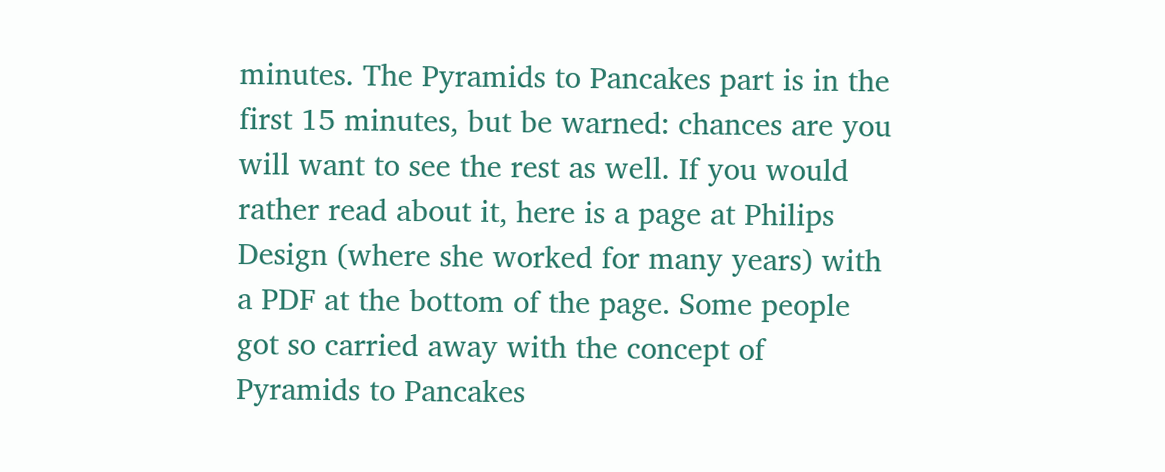minutes. The Pyramids to Pancakes part is in the first 15 minutes, but be warned: chances are you will want to see the rest as well. If you would rather read about it, here is a page at Philips Design (where she worked for many years) with a PDF at the bottom of the page. Some people got so carried away with the concept of Pyramids to Pancakes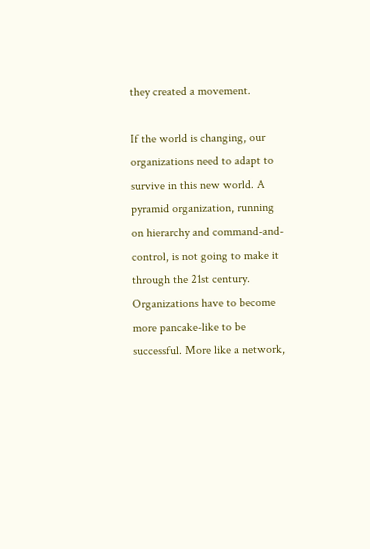they created a movement.

If the world is changing, our organizations need to adapt to survive in this new world. A pyramid organization, running on hierarchy and command-and-control, is not going to make it through the 21st century. Organizations have to become more pancake-like to be successful. More like a network,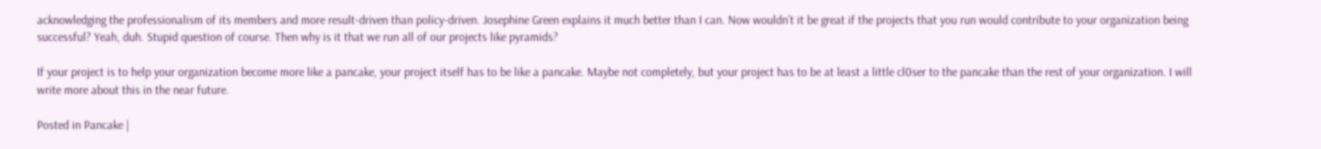acknowledging the professionalism of its members and more result-driven than policy-driven. Josephine Green explains it much better than I can. Now wouldn’t it be great if the projects that you run would contribute to your organization being successful? Yeah, duh. Stupid question of course. Then why is it that we run all of our projects like pyramids?

If your project is to help your organization become more like a pancake, your project itself has to be like a pancake. Maybe not completely, but your project has to be at least a little cl0ser to the pancake than the rest of your organization. I will write more about this in the near future.

Posted in Pancake |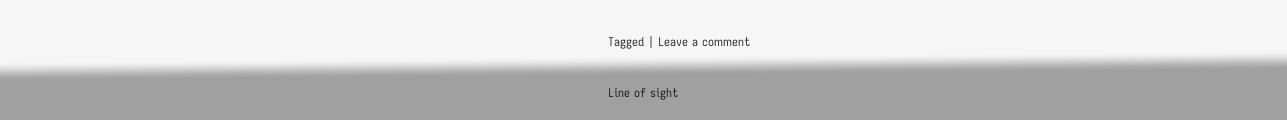Tagged | Leave a comment

Line of sight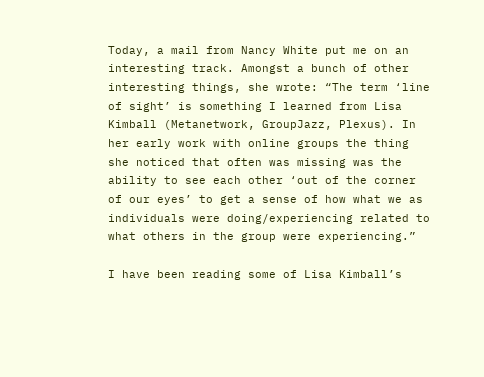Today, a mail from Nancy White put me on an interesting track. Amongst a bunch of other interesting things, she wrote: “The term ‘line of sight’ is something I learned from Lisa Kimball (Metanetwork, GroupJazz, Plexus). In her early work with online groups the thing she noticed that often was missing was the ability to see each other ‘out of the corner of our eyes’ to get a sense of how what we as individuals were doing/experiencing related to what others in the group were experiencing.”

I have been reading some of Lisa Kimball’s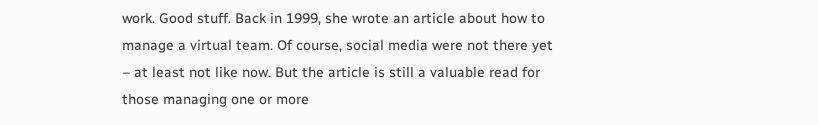work. Good stuff. Back in 1999, she wrote an article about how to manage a virtual team. Of course, social media were not there yet – at least not like now. But the article is still a valuable read for those managing one or more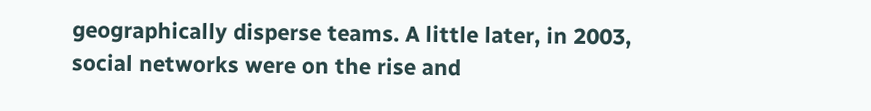geographically disperse teams. A little later, in 2003, social networks were on the rise and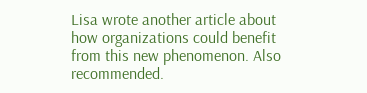Lisa wrote another article about how organizations could benefit from this new phenomenon. Also recommended.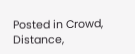Posted in Crowd, Distance,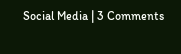Social Media | 3 Comments